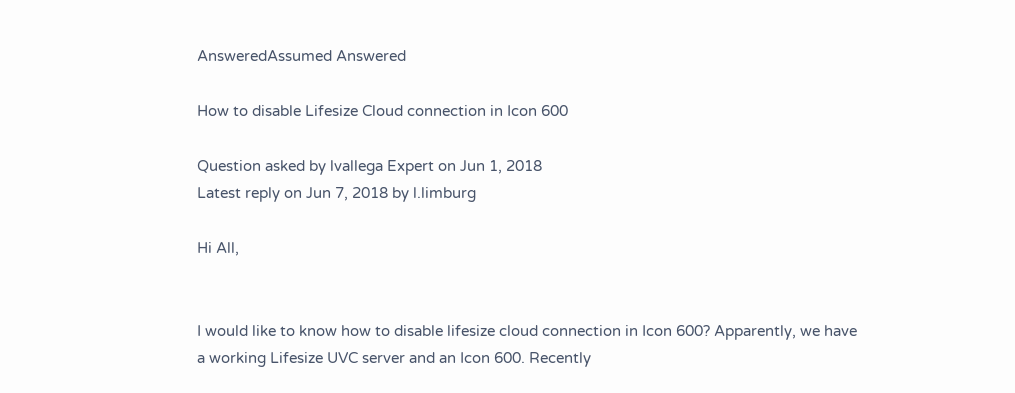AnsweredAssumed Answered

How to disable Lifesize Cloud connection in Icon 600

Question asked by lvallega Expert on Jun 1, 2018
Latest reply on Jun 7, 2018 by l.limburg

Hi All,


I would like to know how to disable lifesize cloud connection in Icon 600? Apparently, we have a working Lifesize UVC server and an Icon 600. Recently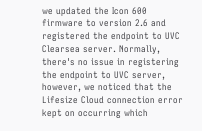we updated the Icon 600 firmware to version 2.6 and registered the endpoint to UVC Clearsea server. Normally, there's no issue in registering the endpoint to UVC server, however, we noticed that the Lifesize Cloud connection error kept on occurring which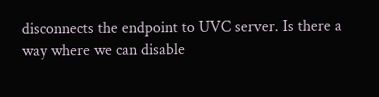disconnects the endpoint to UVC server. Is there a way where we can disable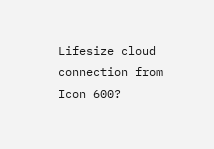Lifesize cloud connection from Icon 600?